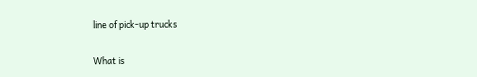line of pick-up trucks

What is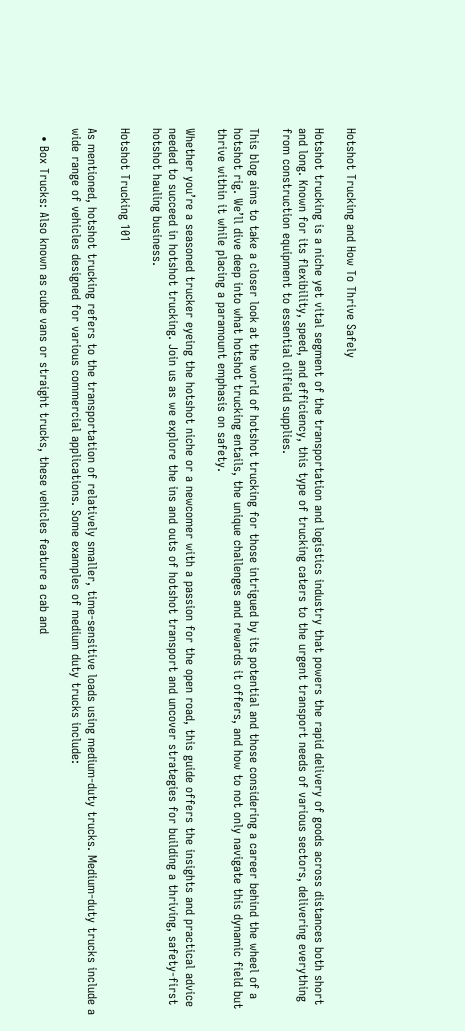Hotshot Trucking and How To Thrive Safely

Hotshot trucking is a niche yet vital segment of the transportation and logistics industry that powers the rapid delivery of goods across distances both short and long. Known for its flexibility, speed, and efficiency, this type of trucking caters to the urgent transport needs of various sectors, delivering everything from construction equipment to essential oilfield supplies.

This blog aims to take a closer look at the world of hotshot trucking for those intrigued by its potential and those considering a career behind the wheel of a hotshot rig. We’ll dive deep into what hotshot trucking entails, the unique challenges and rewards it offers, and how to not only navigate this dynamic field but thrive within it while placing a paramount emphasis on safety.

Whether you’re a seasoned trucker eyeing the hotshot niche or a newcomer with a passion for the open road, this guide offers the insights and practical advice needed to succeed in hotshot trucking. Join us as we explore the ins and outs of hotshot transport and uncover strategies for building a thriving, safety-first hotshot hauling business.

Hotshot Trucking 101

As mentioned, hotshot trucking refers to the transportation of relatively smaller, time-sensitive loads using medium-duty trucks. Medium-duty trucks include a wide range of vehicles designed for various commercial applications. Some examples of medium duty trucks include:

  • Box Trucks: Also known as cube vans or straight trucks, these vehicles feature a cab and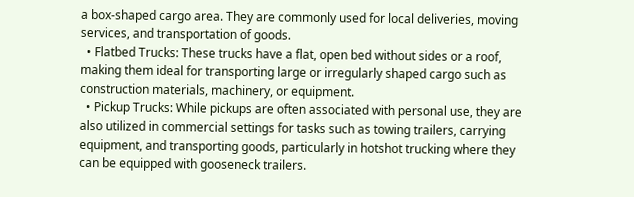a box-shaped cargo area. They are commonly used for local deliveries, moving services, and transportation of goods.
  • Flatbed Trucks: These trucks have a flat, open bed without sides or a roof, making them ideal for transporting large or irregularly shaped cargo such as construction materials, machinery, or equipment.
  • Pickup Trucks: While pickups are often associated with personal use, they are also utilized in commercial settings for tasks such as towing trailers, carrying equipment, and transporting goods, particularly in hotshot trucking where they can be equipped with gooseneck trailers.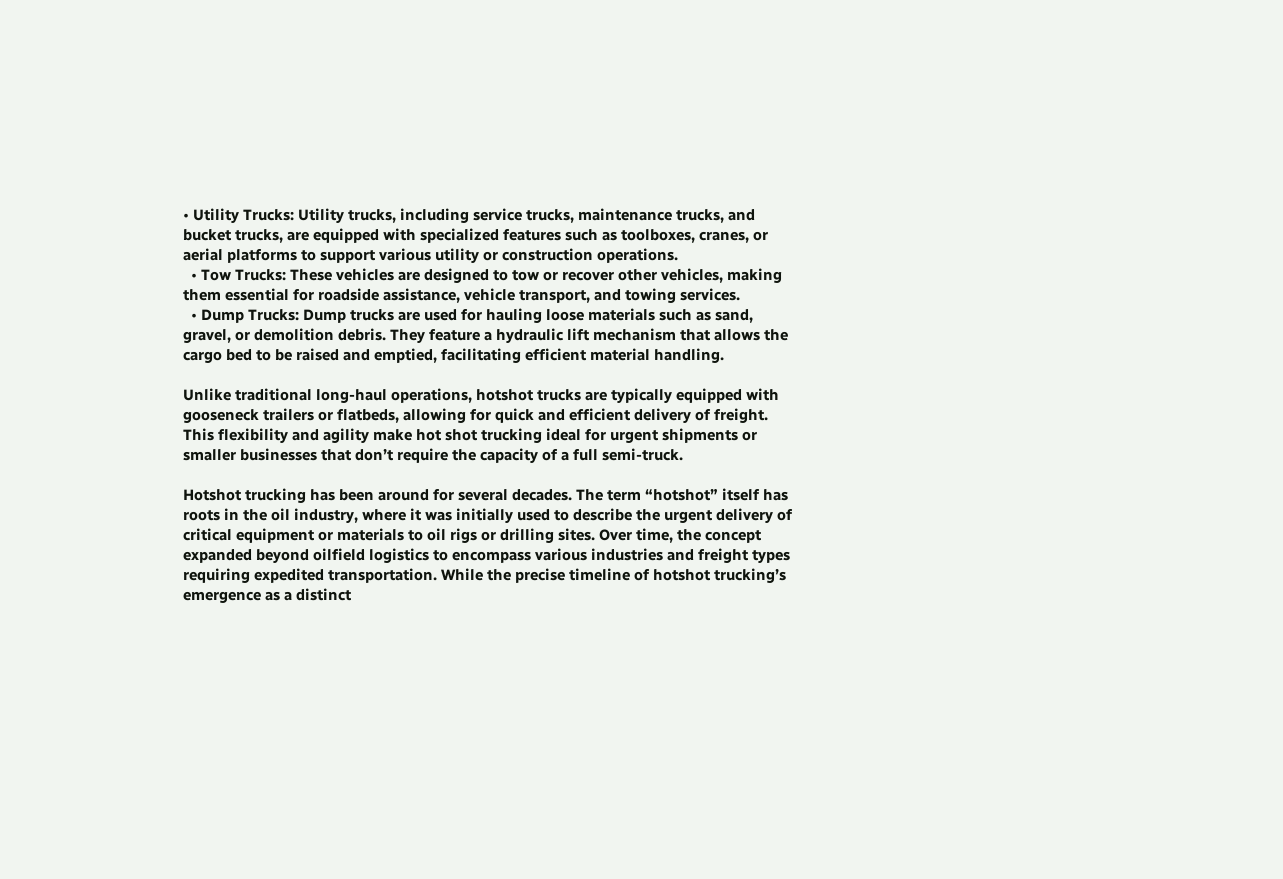• Utility Trucks: Utility trucks, including service trucks, maintenance trucks, and bucket trucks, are equipped with specialized features such as toolboxes, cranes, or aerial platforms to support various utility or construction operations.
  • Tow Trucks: These vehicles are designed to tow or recover other vehicles, making them essential for roadside assistance, vehicle transport, and towing services.
  • Dump Trucks: Dump trucks are used for hauling loose materials such as sand, gravel, or demolition debris. They feature a hydraulic lift mechanism that allows the cargo bed to be raised and emptied, facilitating efficient material handling.

Unlike traditional long-haul operations, hotshot trucks are typically equipped with gooseneck trailers or flatbeds, allowing for quick and efficient delivery of freight. This flexibility and agility make hot shot trucking ideal for urgent shipments or smaller businesses that don’t require the capacity of a full semi-truck.

Hotshot trucking has been around for several decades. The term “hotshot” itself has roots in the oil industry, where it was initially used to describe the urgent delivery of critical equipment or materials to oil rigs or drilling sites. Over time, the concept expanded beyond oilfield logistics to encompass various industries and freight types requiring expedited transportation. While the precise timeline of hotshot trucking’s emergence as a distinct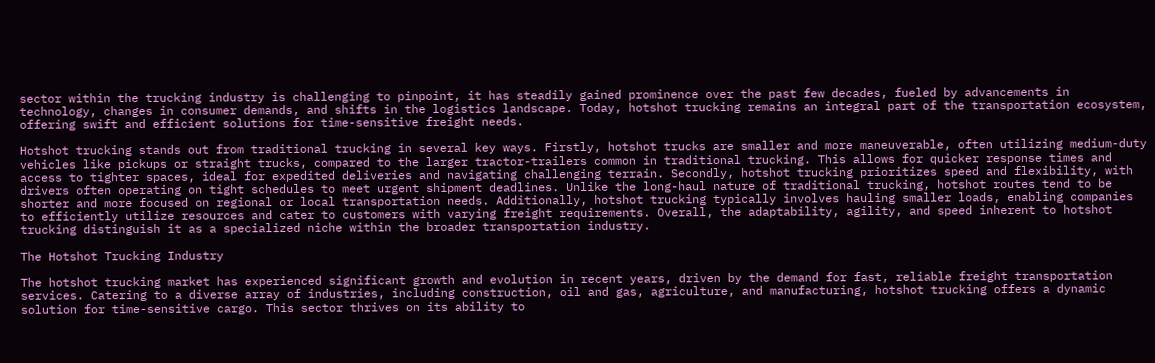sector within the trucking industry is challenging to pinpoint, it has steadily gained prominence over the past few decades, fueled by advancements in technology, changes in consumer demands, and shifts in the logistics landscape. Today, hotshot trucking remains an integral part of the transportation ecosystem, offering swift and efficient solutions for time-sensitive freight needs.

Hotshot trucking stands out from traditional trucking in several key ways. Firstly, hotshot trucks are smaller and more maneuverable, often utilizing medium-duty vehicles like pickups or straight trucks, compared to the larger tractor-trailers common in traditional trucking. This allows for quicker response times and access to tighter spaces, ideal for expedited deliveries and navigating challenging terrain. Secondly, hotshot trucking prioritizes speed and flexibility, with drivers often operating on tight schedules to meet urgent shipment deadlines. Unlike the long-haul nature of traditional trucking, hotshot routes tend to be shorter and more focused on regional or local transportation needs. Additionally, hotshot trucking typically involves hauling smaller loads, enabling companies to efficiently utilize resources and cater to customers with varying freight requirements. Overall, the adaptability, agility, and speed inherent to hotshot trucking distinguish it as a specialized niche within the broader transportation industry.

The Hotshot Trucking Industry

The hotshot trucking market has experienced significant growth and evolution in recent years, driven by the demand for fast, reliable freight transportation services. Catering to a diverse array of industries, including construction, oil and gas, agriculture, and manufacturing, hotshot trucking offers a dynamic solution for time-sensitive cargo. This sector thrives on its ability to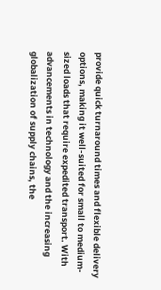provide quick turnaround times and flexible delivery options, making it well-suited for small to medium-sized loads that require expedited transport. With advancements in technology and the increasing globalization of supply chains, the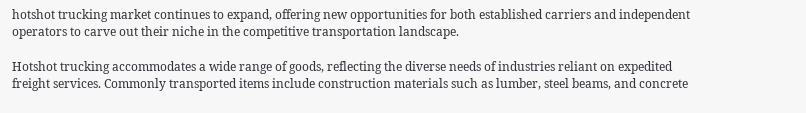hotshot trucking market continues to expand, offering new opportunities for both established carriers and independent operators to carve out their niche in the competitive transportation landscape.

Hotshot trucking accommodates a wide range of goods, reflecting the diverse needs of industries reliant on expedited freight services. Commonly transported items include construction materials such as lumber, steel beams, and concrete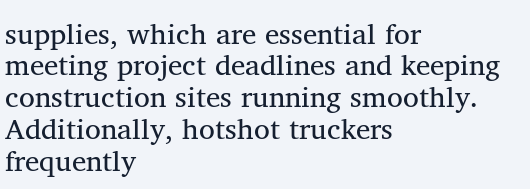supplies, which are essential for meeting project deadlines and keeping construction sites running smoothly. Additionally, hotshot truckers frequently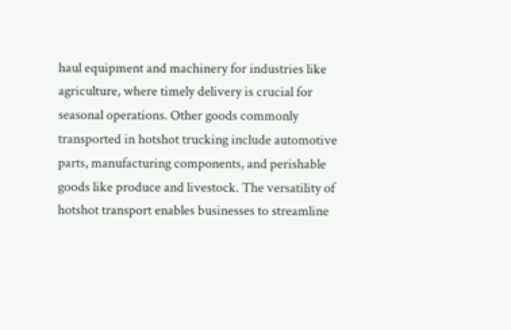haul equipment and machinery for industries like agriculture, where timely delivery is crucial for seasonal operations. Other goods commonly transported in hotshot trucking include automotive parts, manufacturing components, and perishable goods like produce and livestock. The versatility of hotshot transport enables businesses to streamline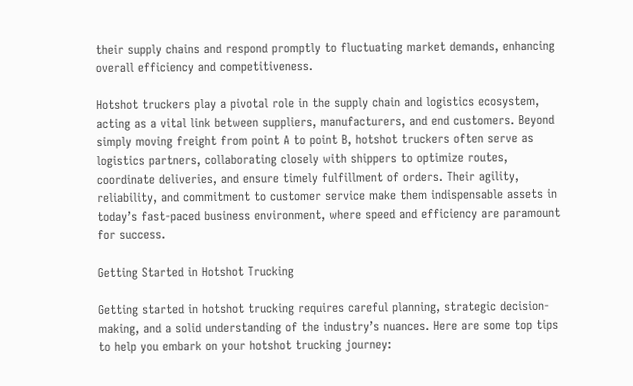their supply chains and respond promptly to fluctuating market demands, enhancing overall efficiency and competitiveness.

Hotshot truckers play a pivotal role in the supply chain and logistics ecosystem, acting as a vital link between suppliers, manufacturers, and end customers. Beyond simply moving freight from point A to point B, hotshot truckers often serve as logistics partners, collaborating closely with shippers to optimize routes, coordinate deliveries, and ensure timely fulfillment of orders. Their agility, reliability, and commitment to customer service make them indispensable assets in today’s fast-paced business environment, where speed and efficiency are paramount for success.

Getting Started in Hotshot Trucking

Getting started in hotshot trucking requires careful planning, strategic decision-making, and a solid understanding of the industry’s nuances. Here are some top tips to help you embark on your hotshot trucking journey: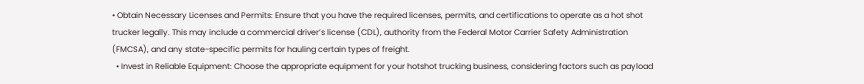• Obtain Necessary Licenses and Permits: Ensure that you have the required licenses, permits, and certifications to operate as a hot shot trucker legally. This may include a commercial driver’s license (CDL), authority from the Federal Motor Carrier Safety Administration (FMCSA), and any state-specific permits for hauling certain types of freight.
  • Invest in Reliable Equipment: Choose the appropriate equipment for your hotshot trucking business, considering factors such as payload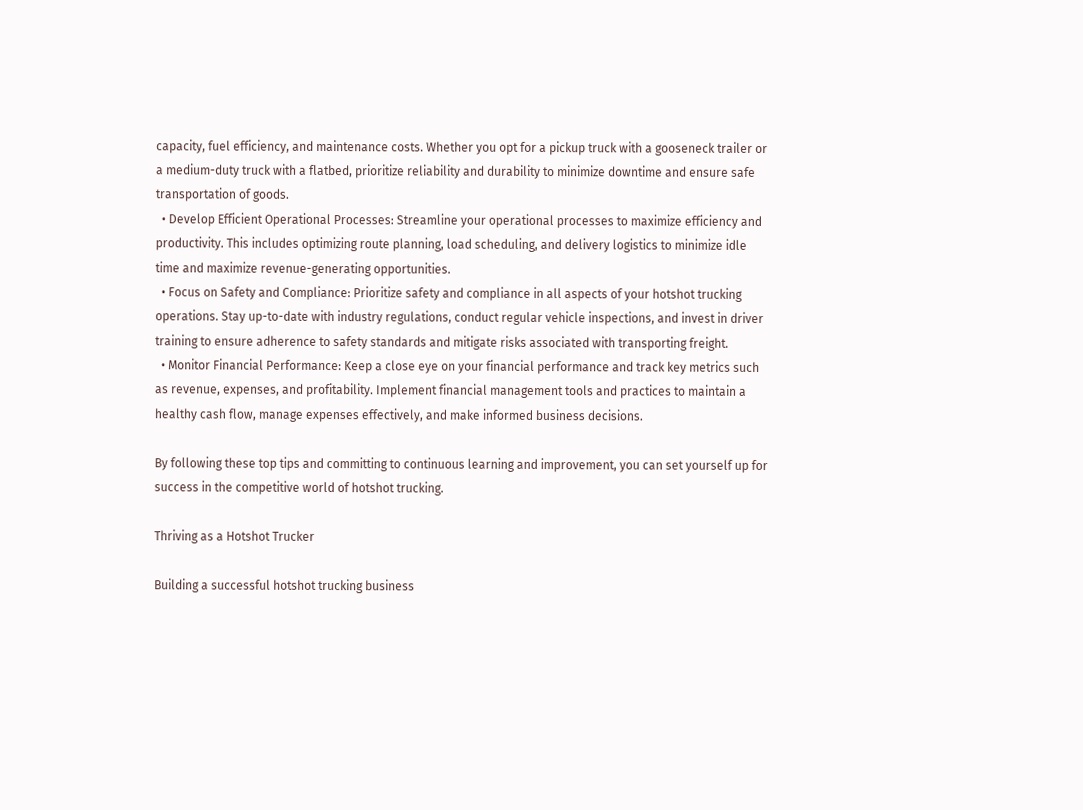capacity, fuel efficiency, and maintenance costs. Whether you opt for a pickup truck with a gooseneck trailer or a medium-duty truck with a flatbed, prioritize reliability and durability to minimize downtime and ensure safe transportation of goods.
  • Develop Efficient Operational Processes: Streamline your operational processes to maximize efficiency and productivity. This includes optimizing route planning, load scheduling, and delivery logistics to minimize idle time and maximize revenue-generating opportunities.
  • Focus on Safety and Compliance: Prioritize safety and compliance in all aspects of your hotshot trucking operations. Stay up-to-date with industry regulations, conduct regular vehicle inspections, and invest in driver training to ensure adherence to safety standards and mitigate risks associated with transporting freight.
  • Monitor Financial Performance: Keep a close eye on your financial performance and track key metrics such as revenue, expenses, and profitability. Implement financial management tools and practices to maintain a healthy cash flow, manage expenses effectively, and make informed business decisions.

By following these top tips and committing to continuous learning and improvement, you can set yourself up for success in the competitive world of hotshot trucking.

Thriving as a Hotshot Trucker

Building a successful hotshot trucking business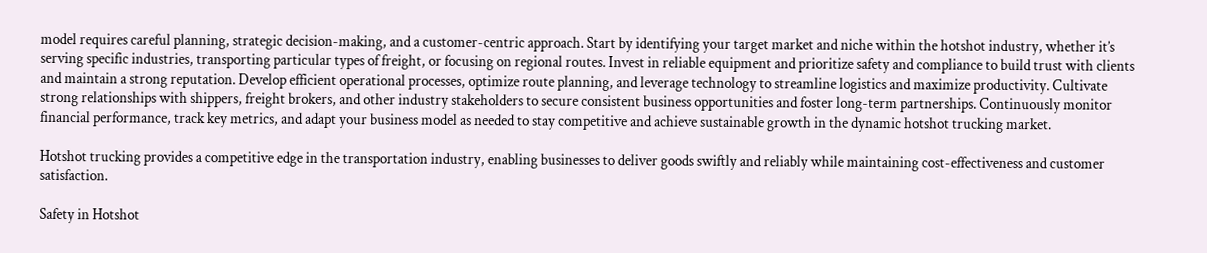model requires careful planning, strategic decision-making, and a customer-centric approach. Start by identifying your target market and niche within the hotshot industry, whether it’s serving specific industries, transporting particular types of freight, or focusing on regional routes. Invest in reliable equipment and prioritize safety and compliance to build trust with clients and maintain a strong reputation. Develop efficient operational processes, optimize route planning, and leverage technology to streamline logistics and maximize productivity. Cultivate strong relationships with shippers, freight brokers, and other industry stakeholders to secure consistent business opportunities and foster long-term partnerships. Continuously monitor financial performance, track key metrics, and adapt your business model as needed to stay competitive and achieve sustainable growth in the dynamic hotshot trucking market.

Hotshot trucking provides a competitive edge in the transportation industry, enabling businesses to deliver goods swiftly and reliably while maintaining cost-effectiveness and customer satisfaction.

Safety in Hotshot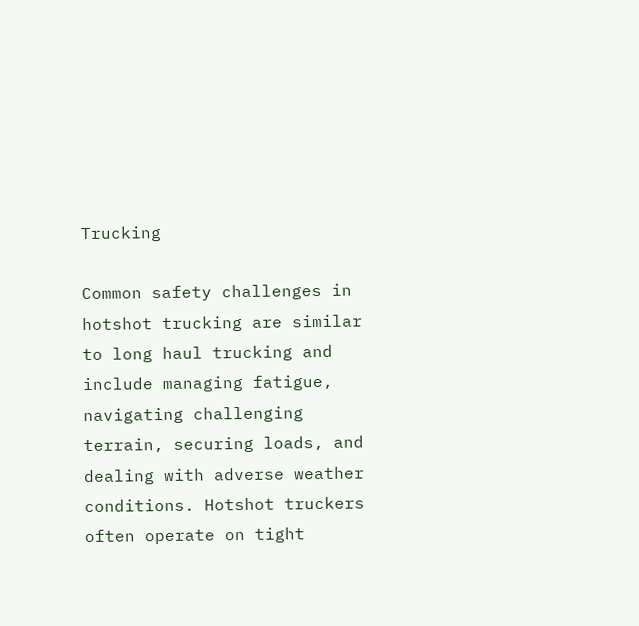Trucking

Common safety challenges in hotshot trucking are similar to long haul trucking and include managing fatigue, navigating challenging terrain, securing loads, and dealing with adverse weather conditions. Hotshot truckers often operate on tight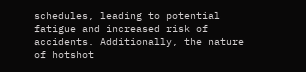schedules, leading to potential fatigue and increased risk of accidents. Additionally, the nature of hotshot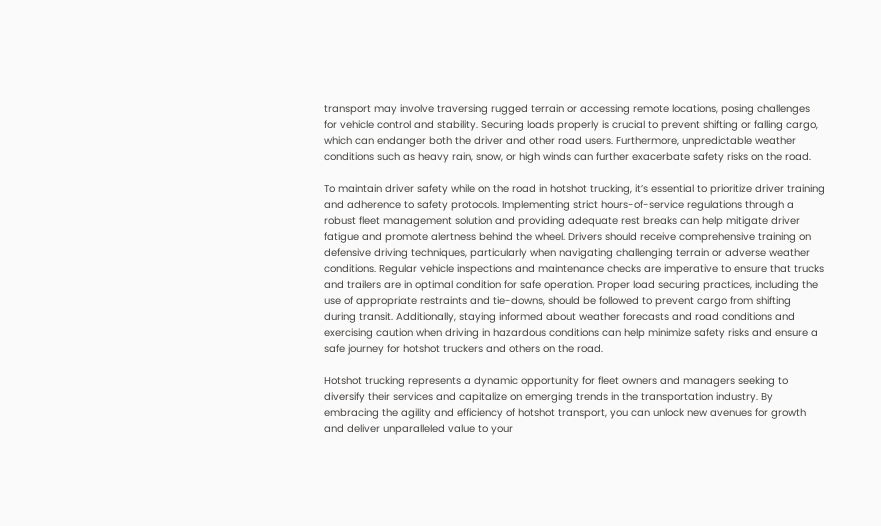transport may involve traversing rugged terrain or accessing remote locations, posing challenges for vehicle control and stability. Securing loads properly is crucial to prevent shifting or falling cargo, which can endanger both the driver and other road users. Furthermore, unpredictable weather conditions such as heavy rain, snow, or high winds can further exacerbate safety risks on the road.

To maintain driver safety while on the road in hotshot trucking, it’s essential to prioritize driver training and adherence to safety protocols. Implementing strict hours-of-service regulations through a robust fleet management solution and providing adequate rest breaks can help mitigate driver fatigue and promote alertness behind the wheel. Drivers should receive comprehensive training on defensive driving techniques, particularly when navigating challenging terrain or adverse weather conditions. Regular vehicle inspections and maintenance checks are imperative to ensure that trucks and trailers are in optimal condition for safe operation. Proper load securing practices, including the use of appropriate restraints and tie-downs, should be followed to prevent cargo from shifting during transit. Additionally, staying informed about weather forecasts and road conditions and exercising caution when driving in hazardous conditions can help minimize safety risks and ensure a safe journey for hotshot truckers and others on the road.

Hotshot trucking represents a dynamic opportunity for fleet owners and managers seeking to diversify their services and capitalize on emerging trends in the transportation industry. By embracing the agility and efficiency of hotshot transport, you can unlock new avenues for growth and deliver unparalleled value to your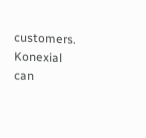customers. Konexial can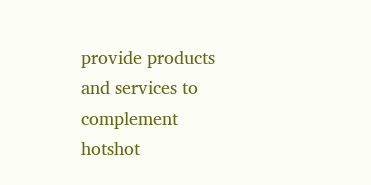provide products and services to complement hotshot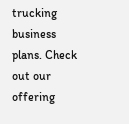trucking business plans. Check out our offering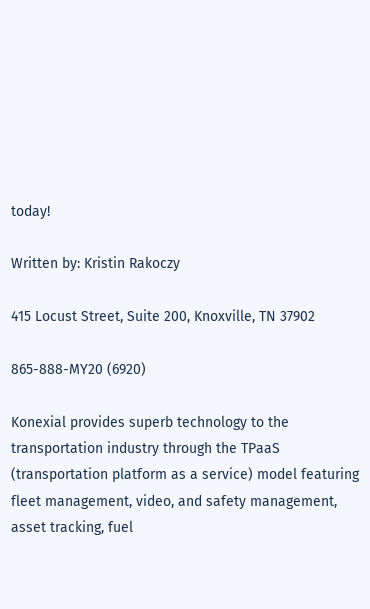today!

Written by: Kristin Rakoczy

415 Locust Street, Suite 200, Knoxville, TN 37902

865-888-MY20 (6920)

Konexial provides superb technology to the transportation industry through the TPaaS (transportation platform as a service) model featuring fleet management, video, and safety management, asset tracking, fuel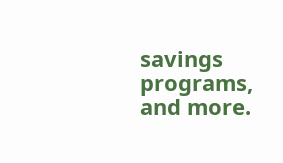savings programs, and more.